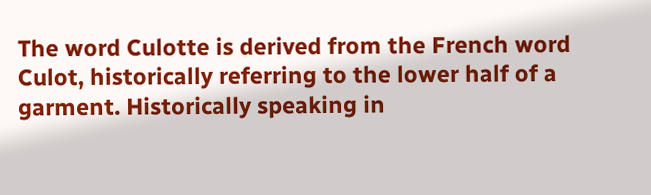The word Culotte is derived from the French word Culot, historically referring to the lower half of a garment. Historically speaking in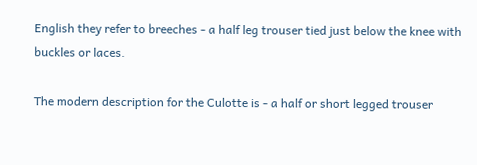English they refer to breeches - a half leg trouser tied just below the knee with buckles or laces.

The modern description for the Culotte is - a half or short legged trouser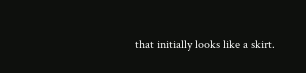that initially looks like a skirt.